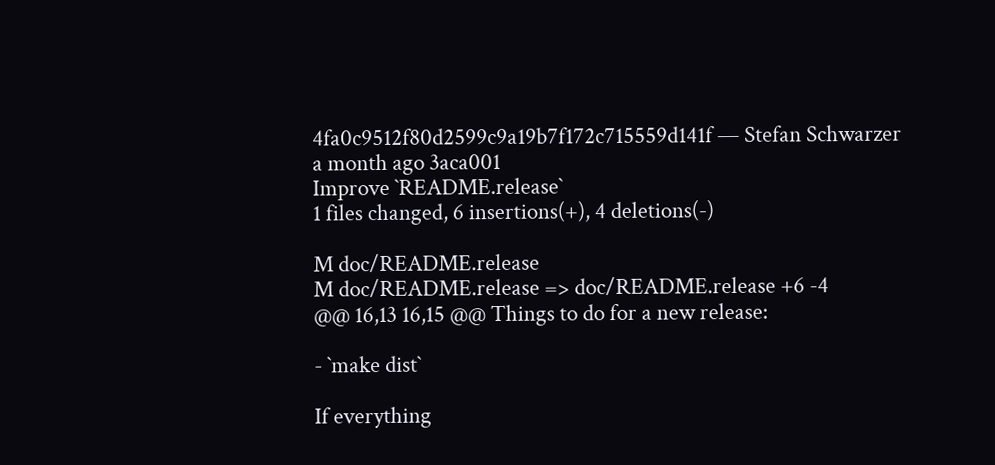4fa0c9512f80d2599c9a19b7f172c715559d141f — Stefan Schwarzer a month ago 3aca001
Improve `README.release`
1 files changed, 6 insertions(+), 4 deletions(-)

M doc/README.release
M doc/README.release => doc/README.release +6 -4
@@ 16,13 16,15 @@ Things to do for a new release:

- `make dist`

If everything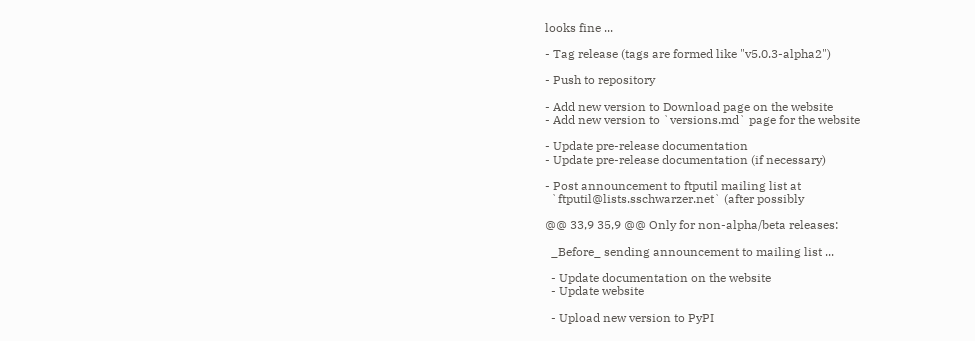looks fine ...

- Tag release (tags are formed like "v5.0.3-alpha2")

- Push to repository

- Add new version to Download page on the website
- Add new version to `versions.md` page for the website

- Update pre-release documentation
- Update pre-release documentation (if necessary)

- Post announcement to ftputil mailing list at
  `ftputil@lists.sschwarzer.net` (after possibly

@@ 33,9 35,9 @@ Only for non-alpha/beta releases:

  _Before_ sending announcement to mailing list ...

  - Update documentation on the website
  - Update website

  - Upload new version to PyPI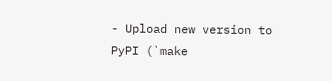- Upload new version to PyPI (`make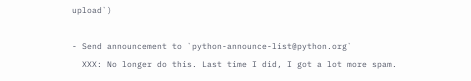upload`)

- Send announcement to `python-announce-list@python.org`
  XXX: No longer do this. Last time I did, I got a lot more spam.